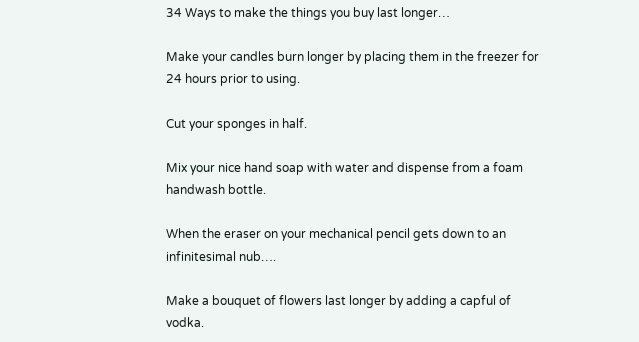34 Ways to make the things you buy last longer…

Make your candles burn longer by placing them in the freezer for 24 hours prior to using.

Cut your sponges in half.

Mix your nice hand soap with water and dispense from a foam handwash bottle.

When the eraser on your mechanical pencil gets down to an infinitesimal nub….

Make a bouquet of flowers last longer by adding a capful of vodka.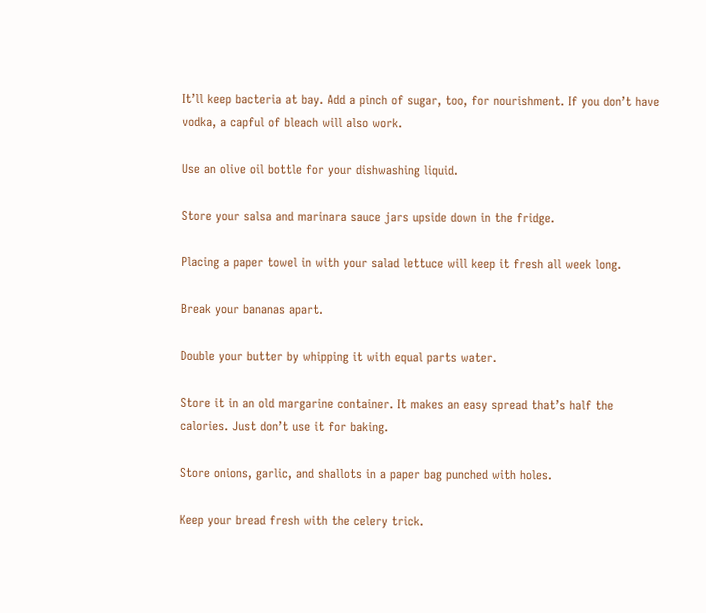It’ll keep bacteria at bay. Add a pinch of sugar, too, for nourishment. If you don’t have vodka, a capful of bleach will also work.

Use an olive oil bottle for your dishwashing liquid.

Store your salsa and marinara sauce jars upside down in the fridge.

Placing a paper towel in with your salad lettuce will keep it fresh all week long.

Break your bananas apart.

Double your butter by whipping it with equal parts water.

Store it in an old margarine container. It makes an easy spread that’s half the calories. Just don’t use it for baking.

Store onions, garlic, and shallots in a paper bag punched with holes.

Keep your bread fresh with the celery trick.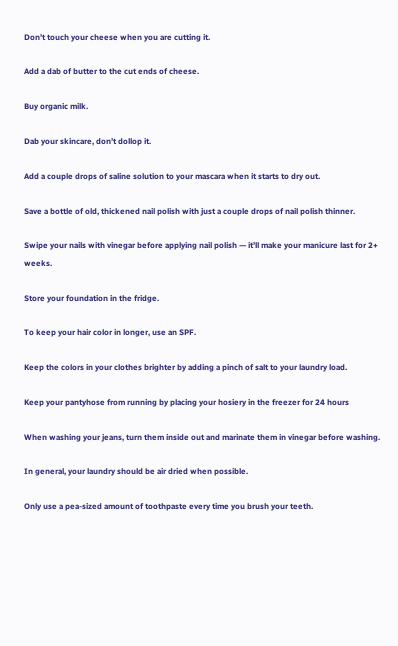Don’t touch your cheese when you are cutting it.

Add a dab of butter to the cut ends of cheese.

Buy organic milk.

Dab your skincare, don’t dollop it.

Add a couple drops of saline solution to your mascara when it starts to dry out.

Save a bottle of old, thickened nail polish with just a couple drops of nail polish thinner.

Swipe your nails with vinegar before applying nail polish — it’ll make your manicure last for 2+ weeks.

Store your foundation in the fridge.

To keep your hair color in longer, use an SPF.

Keep the colors in your clothes brighter by adding a pinch of salt to your laundry load.

Keep your pantyhose from running by placing your hosiery in the freezer for 24 hours

When washing your jeans, turn them inside out and marinate them in vinegar before washing.

In general, your laundry should be air dried when possible.

Only use a pea-sized amount of toothpaste every time you brush your teeth.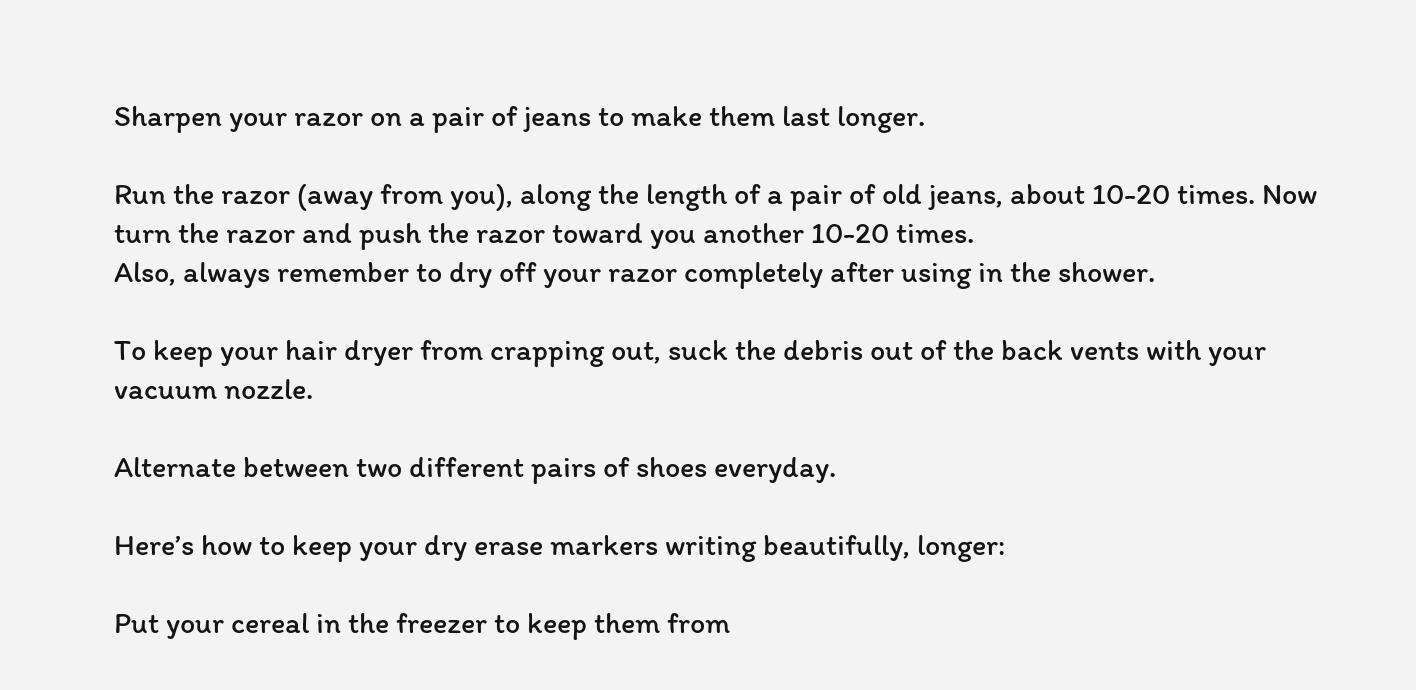Sharpen your razor on a pair of jeans to make them last longer.

Run the razor (away from you), along the length of a pair of old jeans, about 10-20 times. Now turn the razor and push the razor toward you another 10-20 times.
Also, always remember to dry off your razor completely after using in the shower.

To keep your hair dryer from crapping out, suck the debris out of the back vents with your vacuum nozzle.

Alternate between two different pairs of shoes everyday.

Here’s how to keep your dry erase markers writing beautifully, longer:

Put your cereal in the freezer to keep them from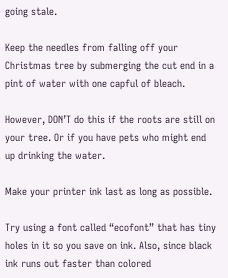going stale.

Keep the needles from falling off your Christmas tree by submerging the cut end in a pint of water with one capful of bleach.

However, DON’T do this if the roots are still on your tree. Or if you have pets who might end up drinking the water.

Make your printer ink last as long as possible.

Try using a font called “ecofont” that has tiny holes in it so you save on ink. Also, since black ink runs out faster than colored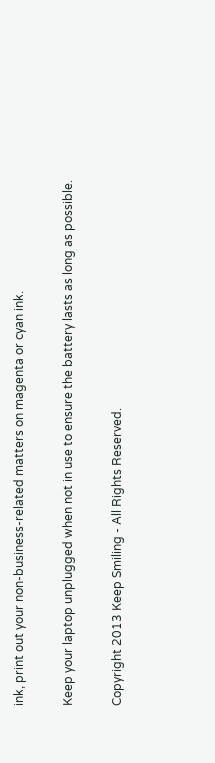ink, print out your non-business-related matters on magenta or cyan ink.

Keep your laptop unplugged when not in use to ensure the battery lasts as long as possible.

Copyright 2013 Keep Smiling - All Rights Reserved.